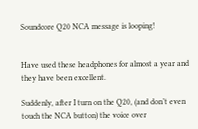Soundcore Q20 NCA message is looping!


Have used these headphones for almost a year and they have been excellent.

Suddenly, after I turn on the Q20, (and don’t even touch the NCA button) the voice over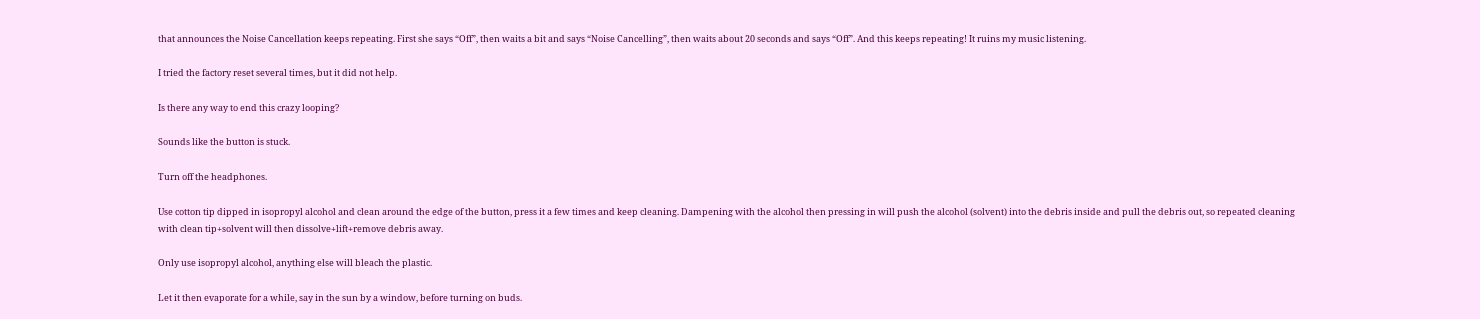that announces the Noise Cancellation keeps repeating. First she says “Off”, then waits a bit and says “Noise Cancelling”, then waits about 20 seconds and says “Off”. And this keeps repeating! It ruins my music listening.

I tried the factory reset several times, but it did not help.

Is there any way to end this crazy looping?

Sounds like the button is stuck.

Turn off the headphones.

Use cotton tip dipped in isopropyl alcohol and clean around the edge of the button, press it a few times and keep cleaning. Dampening with the alcohol then pressing in will push the alcohol (solvent) into the debris inside and pull the debris out, so repeated cleaning with clean tip+solvent will then dissolve+lift+remove debris away.

Only use isopropyl alcohol, anything else will bleach the plastic.

Let it then evaporate for a while, say in the sun by a window, before turning on buds.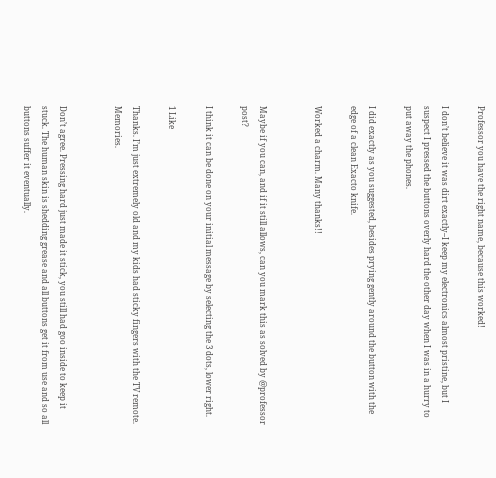Professor you have the right name, because this worked!

I don’t believe it was dirt exactly–I keep my electronics almost pristine, but I suspect I pressed the buttons overly hard the other day when I was in a hurry to put away the phones.

I did exactly as you suggested, besides prying gently around the button with the edge of a clean Exacto knife.

Worked a charm. Many thanks!!


Maybe if you can, and if it still allows, can you mark this as solved by @professor post?

I think it can be done on your initial message by selecting the 3 dots, lower right.

1 Like

Thanks. I’m just extremely old and my kids had sticky fingers with the TV remote. Memories.


Don’t agree. Pressing hard just made it stick, you still had goo inside to keep it stuck. The human skin is shedding grease and all buttons get it from use and so all buttons suffer it eventually.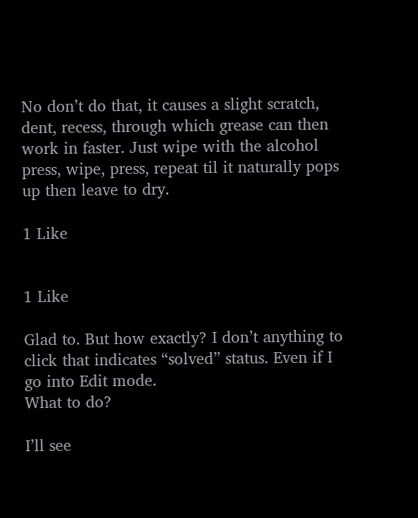No don’t do that, it causes a slight scratch, dent, recess, through which grease can then work in faster. Just wipe with the alcohol press, wipe, press, repeat til it naturally pops up then leave to dry.

1 Like


1 Like

Glad to. But how exactly? I don’t anything to click that indicates “solved” status. Even if I go into Edit mode.
What to do?

I’ll see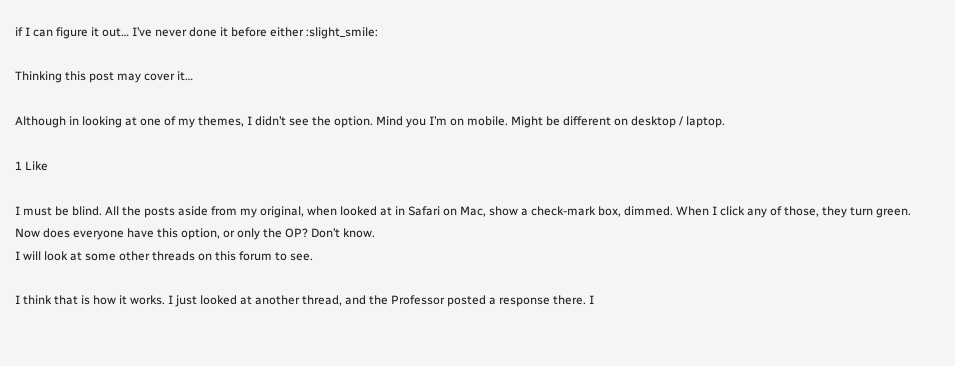if I can figure it out… I’ve never done it before either :slight_smile:

Thinking this post may cover it…

Although in looking at one of my themes, I didn’t see the option. Mind you I’m on mobile. Might be different on desktop / laptop.

1 Like

I must be blind. All the posts aside from my original, when looked at in Safari on Mac, show a check-mark box, dimmed. When I click any of those, they turn green.
Now does everyone have this option, or only the OP? Don’t know.
I will look at some other threads on this forum to see.

I think that is how it works. I just looked at another thread, and the Professor posted a response there. I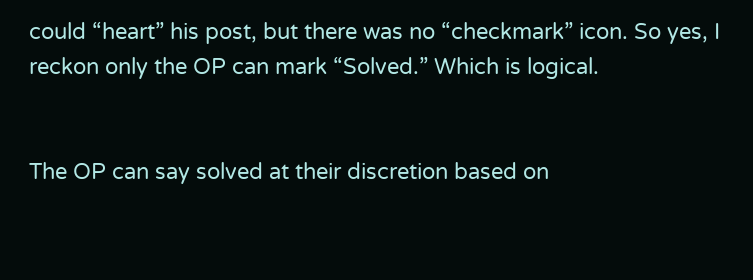could “heart” his post, but there was no “checkmark” icon. So yes, I reckon only the OP can mark “Solved.” Which is logical.


The OP can say solved at their discretion based on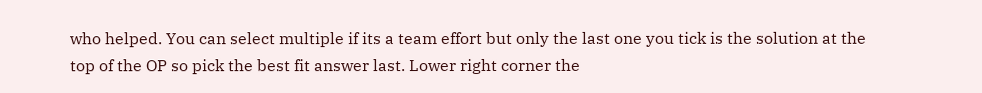who helped. You can select multiple if its a team effort but only the last one you tick is the solution at the top of the OP so pick the best fit answer last. Lower right corner the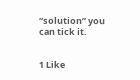“solution” you can tick it.


1 Like